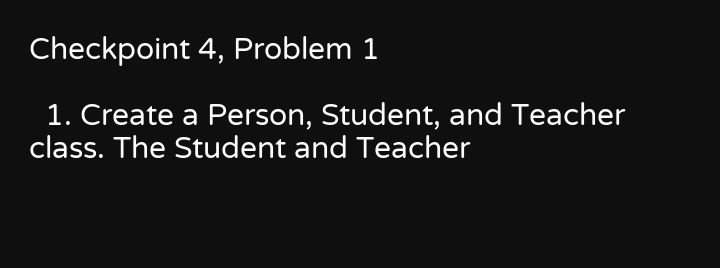Checkpoint 4, Problem 1

  1. Create a Person, Student, and Teacher class. The Student and Teacher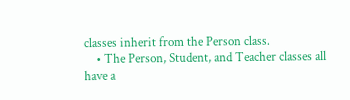classes inherit from the Person class.
    • The Person, Student, and Teacher classes all have a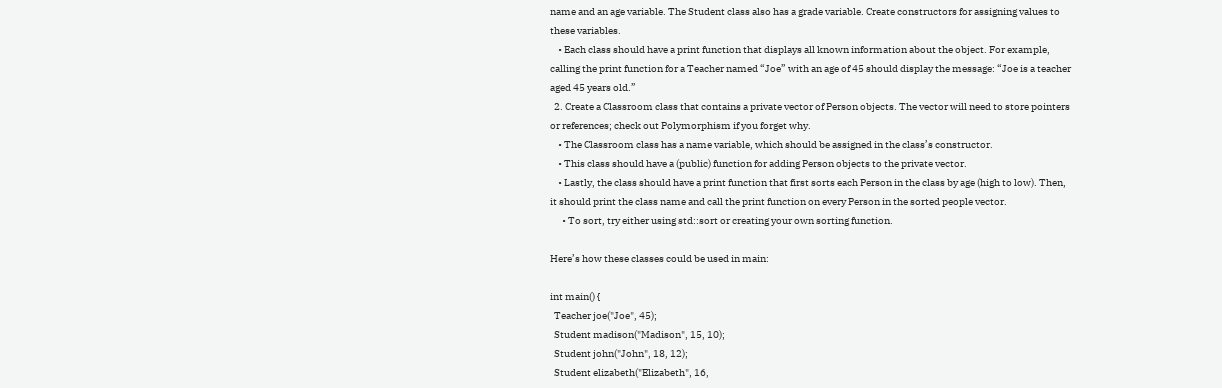name and an age variable. The Student class also has a grade variable. Create constructors for assigning values to these variables.
    • Each class should have a print function that displays all known information about the object. For example, calling the print function for a Teacher named “Joe” with an age of 45 should display the message: “Joe is a teacher aged 45 years old.”
  2. Create a Classroom class that contains a private vector of Person objects. The vector will need to store pointers or references; check out Polymorphism if you forget why.
    • The Classroom class has a name variable, which should be assigned in the class’s constructor.
    • This class should have a (public) function for adding Person objects to the private vector.
    • Lastly, the class should have a print function that first sorts each Person in the class by age (high to low). Then, it should print the class name and call the print function on every Person in the sorted people vector.
      • To sort, try either using std::sort or creating your own sorting function.

Here’s how these classes could be used in main:

int main() {
  Teacher joe("Joe", 45);
  Student madison("Madison", 15, 10);
  Student john("John", 18, 12);
  Student elizabeth("Elizabeth", 16,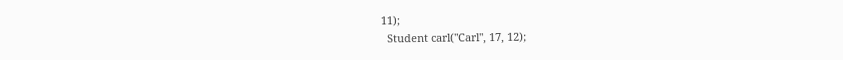11);
  Student carl("Carl", 17, 12);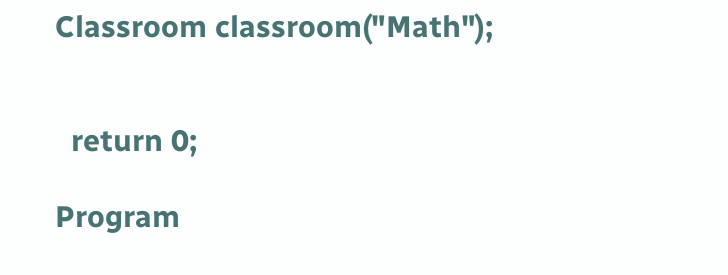Classroom classroom("Math");


  return 0;

Program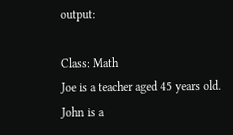output:

Class: Math
Joe is a teacher aged 45 years old.
John is a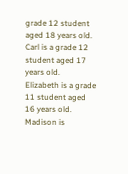grade 12 student aged 18 years old.
Carl is a grade 12 student aged 17 years old.
Elizabeth is a grade 11 student aged 16 years old.
Madison is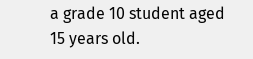a grade 10 student aged 15 years old.